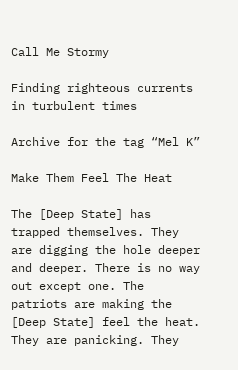Call Me Stormy

Finding righteous currents in turbulent times

Archive for the tag “Mel K”

Make Them Feel The Heat

The [Deep State] has trapped themselves. They are digging the hole deeper and deeper. There is no way out except one. The patriots are making the [Deep State] feel the heat. They are panicking. They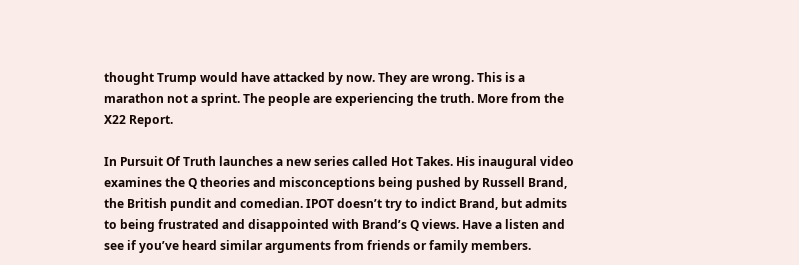thought Trump would have attacked by now. They are wrong. This is a marathon not a sprint. The people are experiencing the truth. More from the X22 Report.

In Pursuit Of Truth launches a new series called Hot Takes. His inaugural video examines the Q theories and misconceptions being pushed by Russell Brand, the British pundit and comedian. IPOT doesn’t try to indict Brand, but admits to being frustrated and disappointed with Brand’s Q views. Have a listen and see if you’ve heard similar arguments from friends or family members.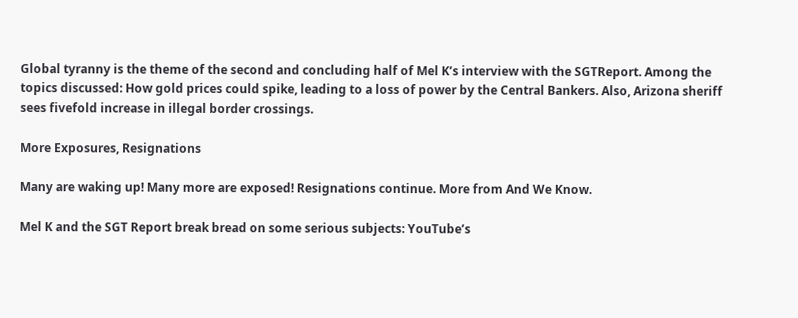Global tyranny is the theme of the second and concluding half of Mel K’s interview with the SGTReport. Among the topics discussed: How gold prices could spike, leading to a loss of power by the Central Bankers. Also, Arizona sheriff sees fivefold increase in illegal border crossings.

More Exposures, Resignations

Many are waking up! Many more are exposed! Resignations continue. More from And We Know.

Mel K and the SGT Report break bread on some serious subjects: YouTube’s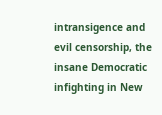intransigence and evil censorship, the insane Democratic infighting in New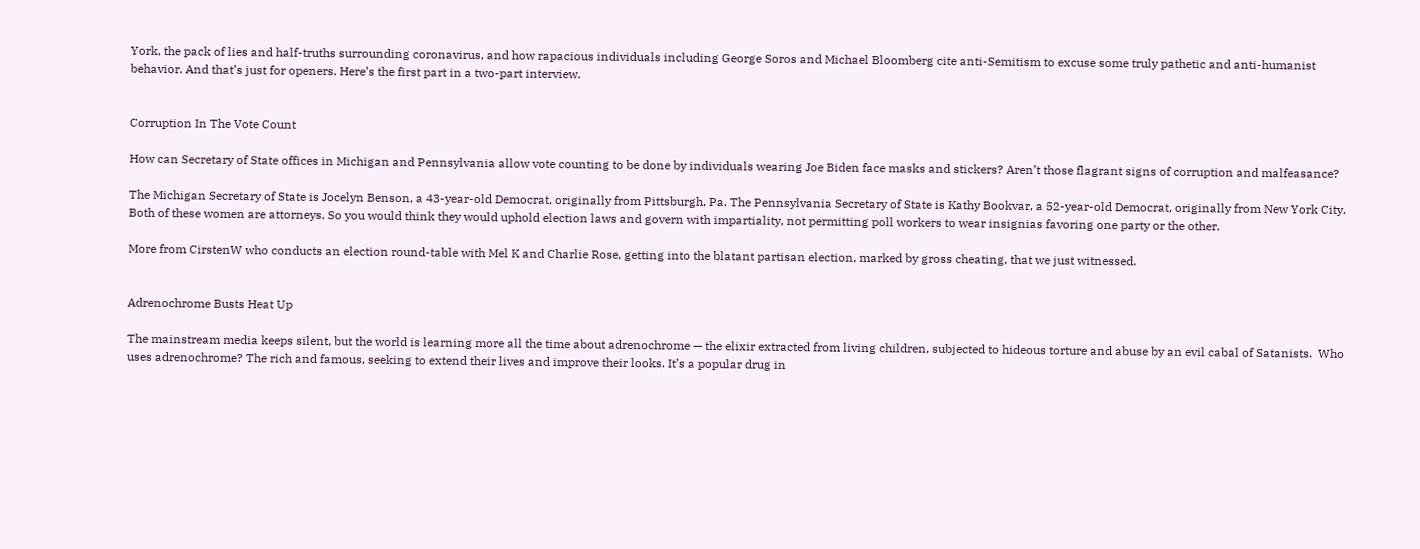York, the pack of lies and half-truths surrounding coronavirus, and how rapacious individuals including George Soros and Michael Bloomberg cite anti-Semitism to excuse some truly pathetic and anti-humanist behavior. And that’s just for openers. Here’s the first part in a two-part interview.


Corruption In The Vote Count

How can Secretary of State offices in Michigan and Pennsylvania allow vote counting to be done by individuals wearing Joe Biden face masks and stickers? Aren’t those flagrant signs of corruption and malfeasance?

The Michigan Secretary of State is Jocelyn Benson, a 43-year-old Democrat, originally from Pittsburgh, Pa. The Pennsylvania Secretary of State is Kathy Bookvar, a 52-year-old Democrat, originally from New York City. Both of these women are attorneys. So you would think they would uphold election laws and govern with impartiality, not permitting poll workers to wear insignias favoring one party or the other.

More from CirstenW who conducts an election round-table with Mel K and Charlie Rose, getting into the blatant partisan election, marked by gross cheating, that we just witnessed.


Adrenochrome Busts Heat Up

The mainstream media keeps silent, but the world is learning more all the time about adrenochrome — the elixir extracted from living children, subjected to hideous torture and abuse by an evil cabal of Satanists.  Who uses adrenochrome? The rich and famous, seeking to extend their lives and improve their looks. It’s a popular drug in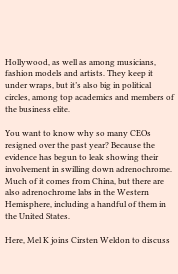Hollywood, as well as among musicians, fashion models and artists. They keep it under wraps, but it’s also big in political circles, among top academics and members of the business elite.

You want to know why so many CEOs resigned over the past year? Because the evidence has begun to leak showing their involvement in swilling down adrenochrome. Much of it comes from China, but there are also adrenochrome labs in the Western Hemisphere, including a handful of them in the United States.

Here, Mel K joins Cirsten Weldon to discuss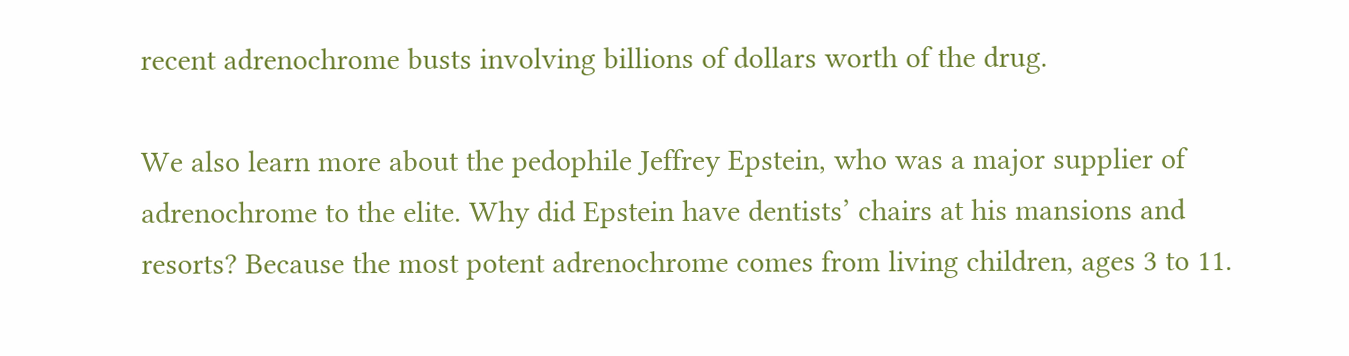recent adrenochrome busts involving billions of dollars worth of the drug.

We also learn more about the pedophile Jeffrey Epstein, who was a major supplier of adrenochrome to the elite. Why did Epstein have dentists’ chairs at his mansions and resorts? Because the most potent adrenochrome comes from living children, ages 3 to 11.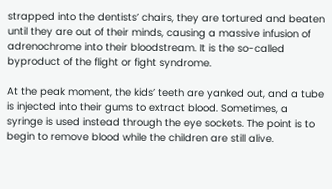strapped into the dentists’ chairs, they are tortured and beaten until they are out of their minds, causing a massive infusion of adrenochrome into their bloodstream. It is the so-called byproduct of the flight or fight syndrome.

At the peak moment, the kids’ teeth are yanked out, and a tube is injected into their gums to extract blood. Sometimes, a syringe is used instead through the eye sockets. The point is to begin to remove blood while the children are still alive.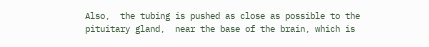Also,  the tubing is pushed as close as possible to the pituitary gland,  near the base of the brain, which is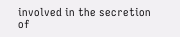involved in the secretion of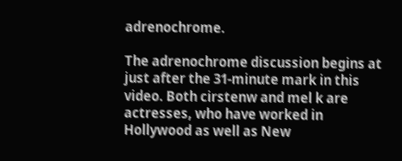adrenochrome.

The adrenochrome discussion begins at just after the 31-minute mark in this video. Both cirstenw and mel k are actresses, who have worked in Hollywood as well as New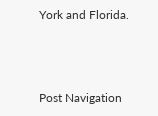York and Florida.




Post Navigation